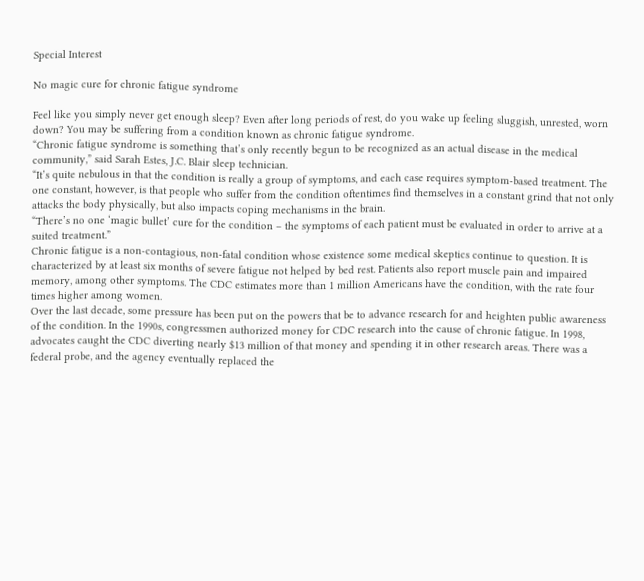Special Interest

No magic cure for chronic fatigue syndrome

Feel like you simply never get enough sleep? Even after long periods of rest, do you wake up feeling sluggish, unrested, worn down? You may be suffering from a condition known as chronic fatigue syndrome.
“Chronic fatigue syndrome is something that’s only recently begun to be recognized as an actual disease in the medical community,” said Sarah Estes, J.C. Blair sleep technician.
“It’s quite nebulous in that the condition is really a group of symptoms, and each case requires symptom-based treatment. The one constant, however, is that people who suffer from the condition oftentimes find themselves in a constant grind that not only attacks the body physically, but also impacts coping mechanisms in the brain.
“There’s no one ‘magic bullet’ cure for the condition – the symptoms of each patient must be evaluated in order to arrive at a suited treatment.”
Chronic fatigue is a non-contagious, non-fatal condition whose existence some medical skeptics continue to question. It is characterized by at least six months of severe fatigue not helped by bed rest. Patients also report muscle pain and impaired memory, among other symptoms. The CDC estimates more than 1 million Americans have the condition, with the rate four times higher among women.
Over the last decade, some pressure has been put on the powers that be to advance research for and heighten public awareness of the condition. In the 1990s, congressmen authorized money for CDC research into the cause of chronic fatigue. In 1998, advocates caught the CDC diverting nearly $13 million of that money and spending it in other research areas. There was a federal probe, and the agency eventually replaced the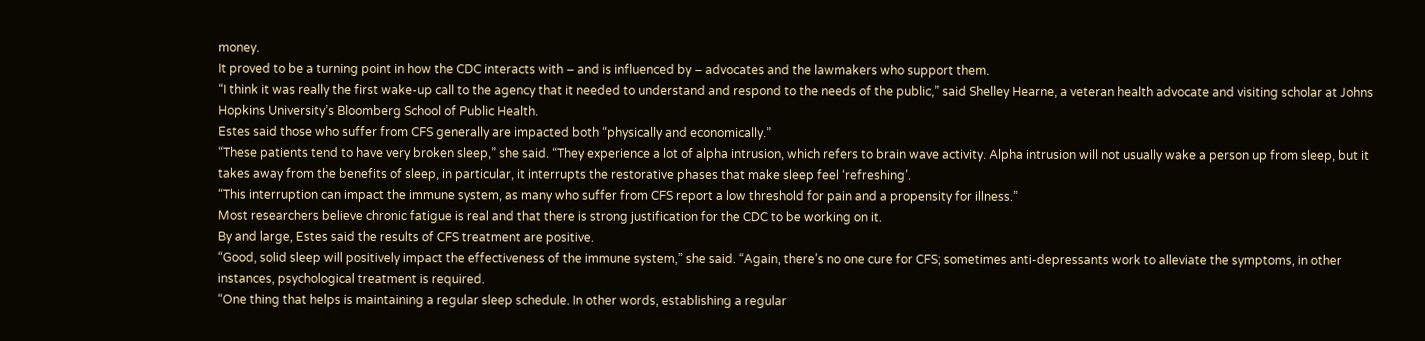money.
It proved to be a turning point in how the CDC interacts with – and is influenced by – advocates and the lawmakers who support them.
“I think it was really the first wake-up call to the agency that it needed to understand and respond to the needs of the public,” said Shelley Hearne, a veteran health advocate and visiting scholar at Johns Hopkins University’s Bloomberg School of Public Health.
Estes said those who suffer from CFS generally are impacted both “physically and economically.”
“These patients tend to have very broken sleep,” she said. “They experience a lot of alpha intrusion, which refers to brain wave activity. Alpha intrusion will not usually wake a person up from sleep, but it takes away from the benefits of sleep, in particular, it interrupts the restorative phases that make sleep feel ‘refreshing’.
“This interruption can impact the immune system, as many who suffer from CFS report a low threshold for pain and a propensity for illness.”
Most researchers believe chronic fatigue is real and that there is strong justification for the CDC to be working on it.
By and large, Estes said the results of CFS treatment are positive.
“Good, solid sleep will positively impact the effectiveness of the immune system,” she said. “Again, there’s no one cure for CFS; sometimes anti-depressants work to alleviate the symptoms, in other instances, psychological treatment is required.
“One thing that helps is maintaining a regular sleep schedule. In other words, establishing a regular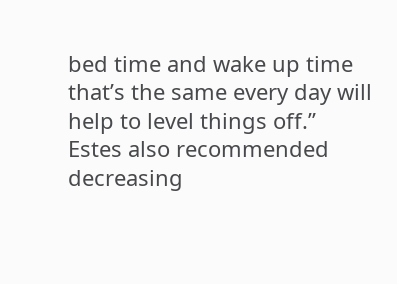bed time and wake up time that’s the same every day will help to level things off.”
Estes also recommended decreasing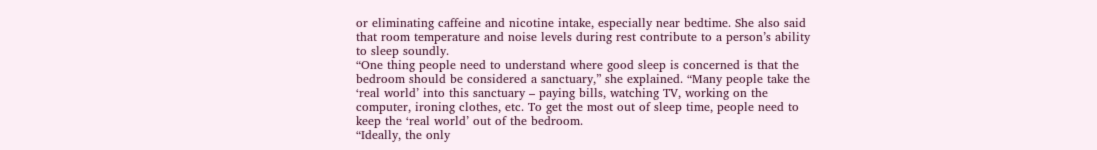or eliminating caffeine and nicotine intake, especially near bedtime. She also said that room temperature and noise levels during rest contribute to a person’s ability to sleep soundly.
“One thing people need to understand where good sleep is concerned is that the bedroom should be considered a sanctuary,” she explained. “Many people take the ‘real world’ into this sanctuary – paying bills, watching TV, working on the computer, ironing clothes, etc. To get the most out of sleep time, people need to keep the ‘real world’ out of the bedroom.
“Ideally, the only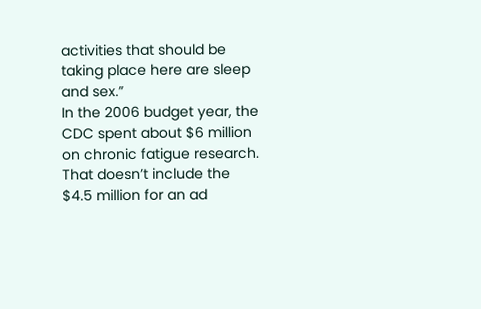activities that should be taking place here are sleep and sex.”
In the 2006 budget year, the CDC spent about $6 million on chronic fatigue research. That doesn’t include the $4.5 million for an ad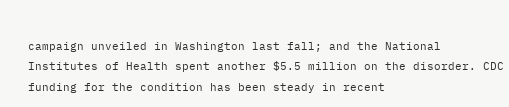campaign unveiled in Washington last fall; and the National Institutes of Health spent another $5.5 million on the disorder. CDC funding for the condition has been steady in recent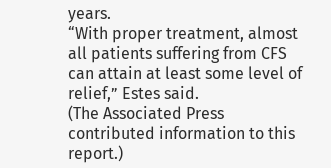years.
“With proper treatment, almost all patients suffering from CFS can attain at least some level of relief,” Estes said.
(The Associated Press contributed information to this report.)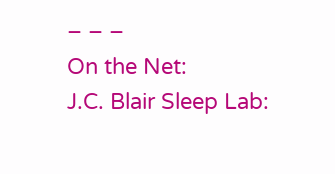– – –
On the Net:
J.C. Blair Sleep Lab: